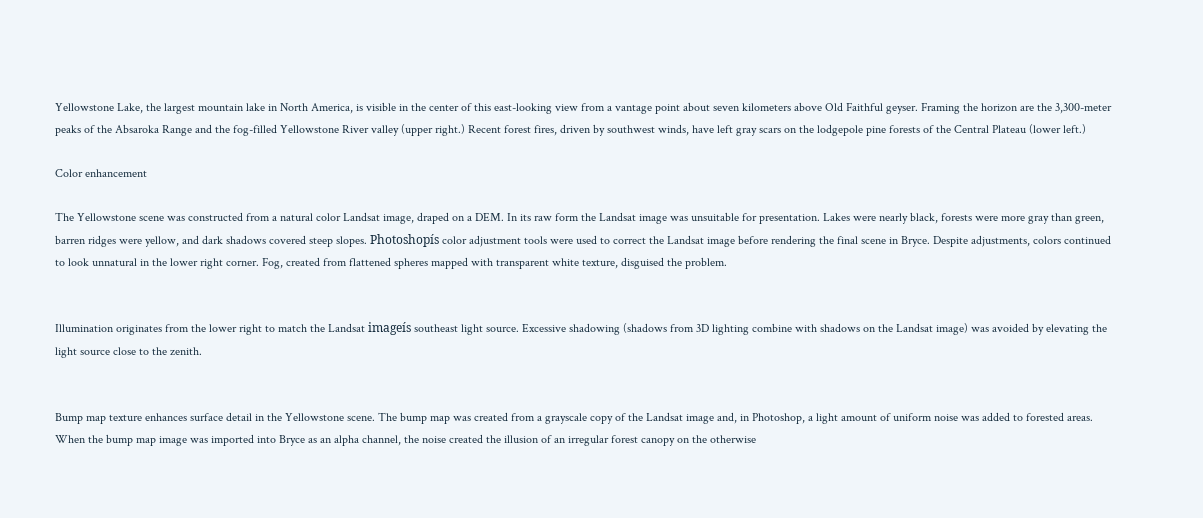Yellowstone Lake, the largest mountain lake in North America, is visible in the center of this east-looking view from a vantage point about seven kilometers above Old Faithful geyser. Framing the horizon are the 3,300-meter peaks of the Absaroka Range and the fog-filled Yellowstone River valley (upper right.) Recent forest fires, driven by southwest winds, have left gray scars on the lodgepole pine forests of the Central Plateau (lower left.)

Color enhancement

The Yellowstone scene was constructed from a natural color Landsat image, draped on a DEM. In its raw form the Landsat image was unsuitable for presentation. Lakes were nearly black, forests were more gray than green, barren ridges were yellow, and dark shadows covered steep slopes. Photoshopís color adjustment tools were used to correct the Landsat image before rendering the final scene in Bryce. Despite adjustments, colors continued to look unnatural in the lower right corner. Fog, created from flattened spheres mapped with transparent white texture, disguised the problem.


Illumination originates from the lower right to match the Landsat imageís southeast light source. Excessive shadowing (shadows from 3D lighting combine with shadows on the Landsat image) was avoided by elevating the light source close to the zenith.


Bump map texture enhances surface detail in the Yellowstone scene. The bump map was created from a grayscale copy of the Landsat image and, in Photoshop, a light amount of uniform noise was added to forested areas. When the bump map image was imported into Bryce as an alpha channel, the noise created the illusion of an irregular forest canopy on the otherwise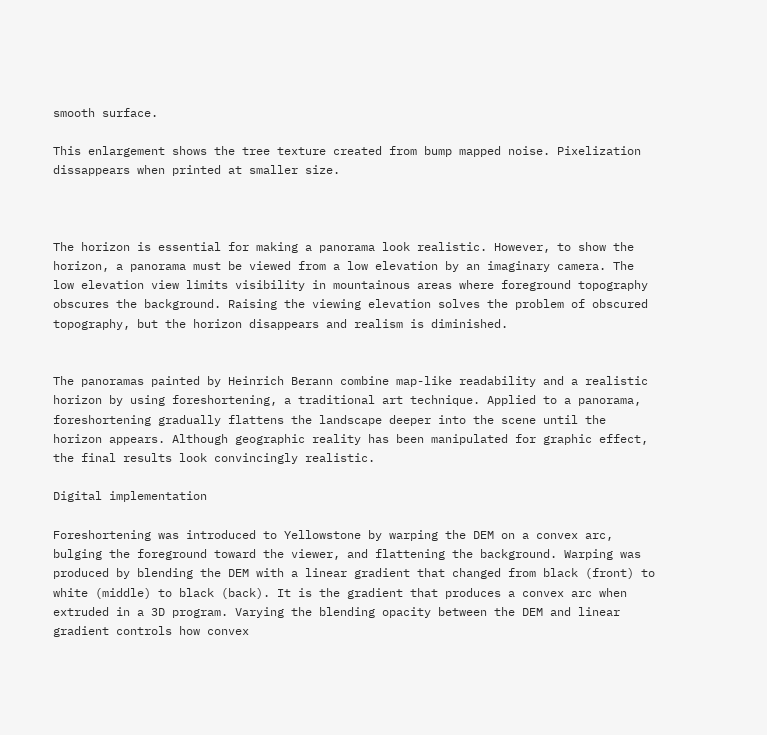smooth surface.

This enlargement shows the tree texture created from bump mapped noise. Pixelization dissappears when printed at smaller size.



The horizon is essential for making a panorama look realistic. However, to show the horizon, a panorama must be viewed from a low elevation by an imaginary camera. The low elevation view limits visibility in mountainous areas where foreground topography obscures the background. Raising the viewing elevation solves the problem of obscured topography, but the horizon disappears and realism is diminished.


The panoramas painted by Heinrich Berann combine map-like readability and a realistic horizon by using foreshortening, a traditional art technique. Applied to a panorama, foreshortening gradually flattens the landscape deeper into the scene until the horizon appears. Although geographic reality has been manipulated for graphic effect, the final results look convincingly realistic.

Digital implementation

Foreshortening was introduced to Yellowstone by warping the DEM on a convex arc, bulging the foreground toward the viewer, and flattening the background. Warping was produced by blending the DEM with a linear gradient that changed from black (front) to white (middle) to black (back). It is the gradient that produces a convex arc when extruded in a 3D program. Varying the blending opacity between the DEM and linear gradient controls how convex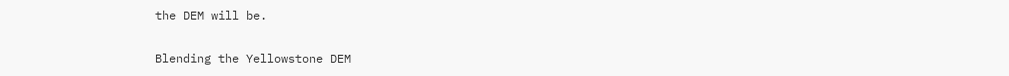the DEM will be.

Blending the Yellowstone DEM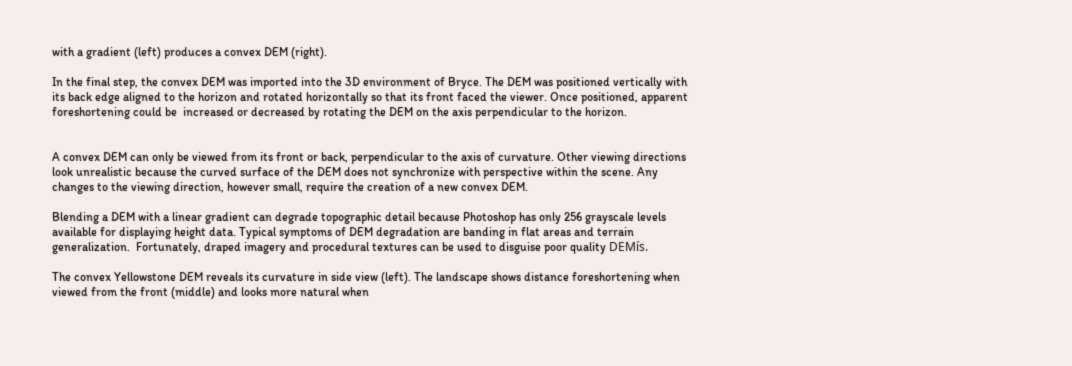with a gradient (left) produces a convex DEM (right).

In the final step, the convex DEM was imported into the 3D environment of Bryce. The DEM was positioned vertically with its back edge aligned to the horizon and rotated horizontally so that its front faced the viewer. Once positioned, apparent foreshortening could be  increased or decreased by rotating the DEM on the axis perpendicular to the horizon.


A convex DEM can only be viewed from its front or back, perpendicular to the axis of curvature. Other viewing directions look unrealistic because the curved surface of the DEM does not synchronize with perspective within the scene. Any changes to the viewing direction, however small, require the creation of a new convex DEM.

Blending a DEM with a linear gradient can degrade topographic detail because Photoshop has only 256 grayscale levels available for displaying height data. Typical symptoms of DEM degradation are banding in flat areas and terrain generalization.  Fortunately, draped imagery and procedural textures can be used to disguise poor quality DEMís.

The convex Yellowstone DEM reveals its curvature in side view (left). The landscape shows distance foreshortening when viewed from the front (middle) and looks more natural when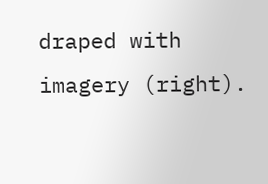draped with imagery (right).